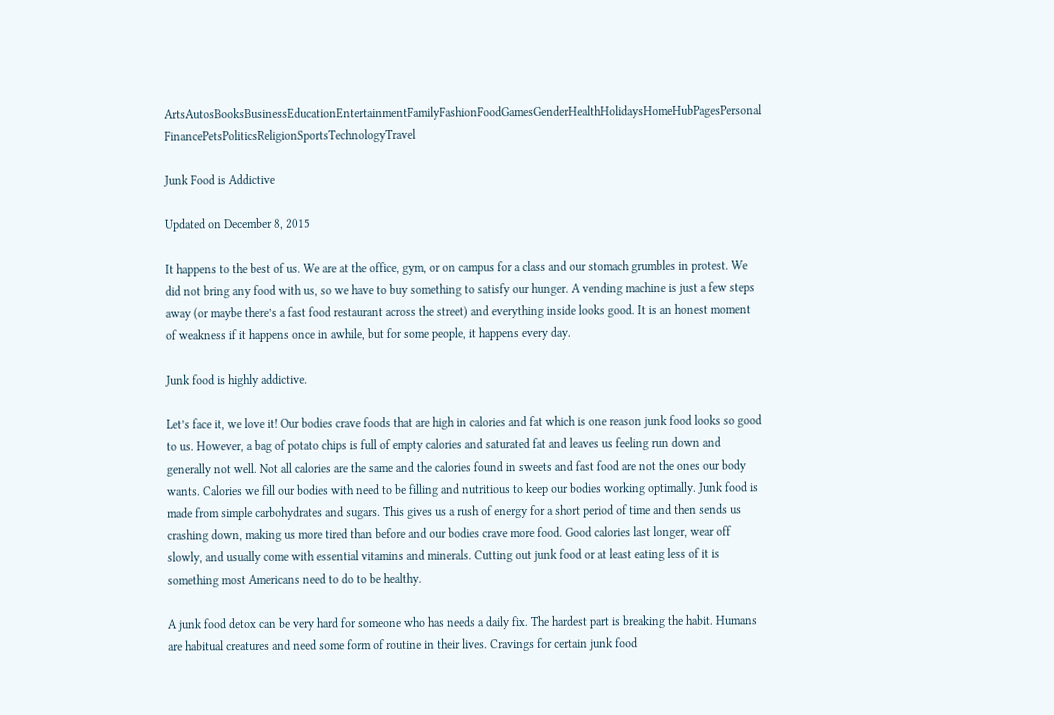ArtsAutosBooksBusinessEducationEntertainmentFamilyFashionFoodGamesGenderHealthHolidaysHomeHubPagesPersonal FinancePetsPoliticsReligionSportsTechnologyTravel

Junk Food is Addictive

Updated on December 8, 2015

It happens to the best of us. We are at the office, gym, or on campus for a class and our stomach grumbles in protest. We did not bring any food with us, so we have to buy something to satisfy our hunger. A vending machine is just a few steps away (or maybe there’s a fast food restaurant across the street) and everything inside looks good. It is an honest moment of weakness if it happens once in awhile, but for some people, it happens every day.

Junk food is highly addictive.

Let’s face it, we love it! Our bodies crave foods that are high in calories and fat which is one reason junk food looks so good to us. However, a bag of potato chips is full of empty calories and saturated fat and leaves us feeling run down and generally not well. Not all calories are the same and the calories found in sweets and fast food are not the ones our body wants. Calories we fill our bodies with need to be filling and nutritious to keep our bodies working optimally. Junk food is made from simple carbohydrates and sugars. This gives us a rush of energy for a short period of time and then sends us crashing down, making us more tired than before and our bodies crave more food. Good calories last longer, wear off slowly, and usually come with essential vitamins and minerals. Cutting out junk food or at least eating less of it is something most Americans need to do to be healthy.

A junk food detox can be very hard for someone who has needs a daily fix. The hardest part is breaking the habit. Humans are habitual creatures and need some form of routine in their lives. Cravings for certain junk food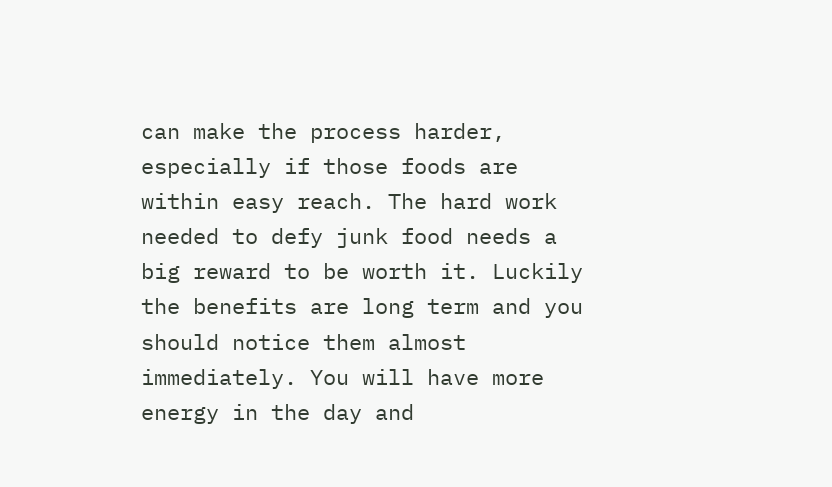can make the process harder, especially if those foods are within easy reach. The hard work needed to defy junk food needs a big reward to be worth it. Luckily the benefits are long term and you should notice them almost immediately. You will have more energy in the day and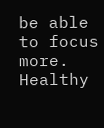be able to focus more. Healthy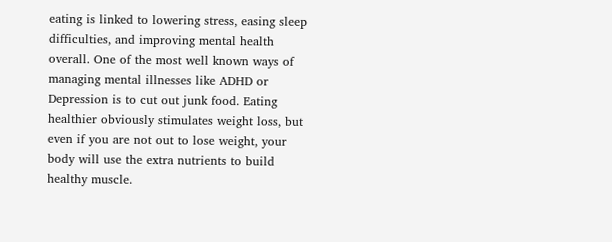eating is linked to lowering stress, easing sleep difficulties, and improving mental health overall. One of the most well known ways of managing mental illnesses like ADHD or Depression is to cut out junk food. Eating healthier obviously stimulates weight loss, but even if you are not out to lose weight, your body will use the extra nutrients to build healthy muscle.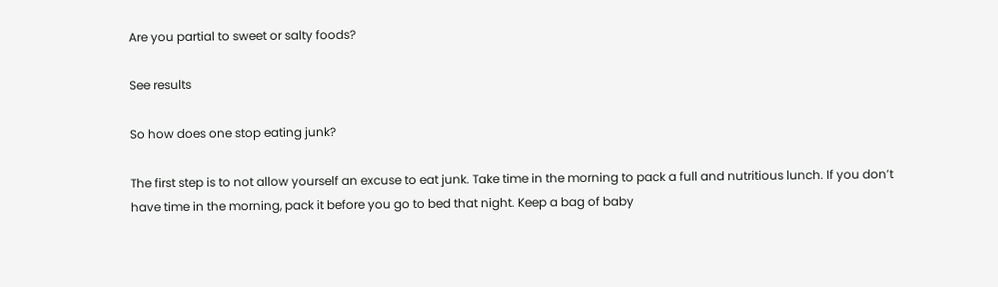Are you partial to sweet or salty foods?

See results

So how does one stop eating junk?

The first step is to not allow yourself an excuse to eat junk. Take time in the morning to pack a full and nutritious lunch. If you don’t have time in the morning, pack it before you go to bed that night. Keep a bag of baby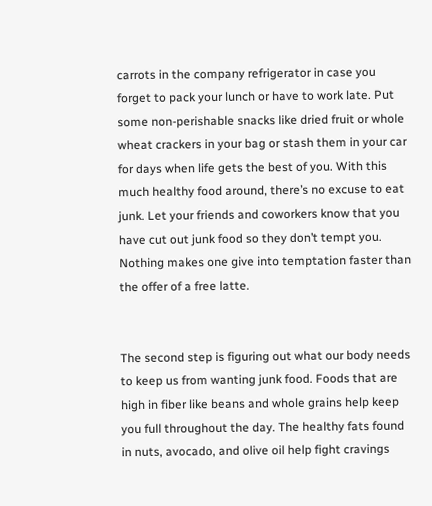carrots in the company refrigerator in case you forget to pack your lunch or have to work late. Put some non-perishable snacks like dried fruit or whole wheat crackers in your bag or stash them in your car for days when life gets the best of you. With this much healthy food around, there’s no excuse to eat junk. Let your friends and coworkers know that you have cut out junk food so they don’t tempt you. Nothing makes one give into temptation faster than the offer of a free latte.


The second step is figuring out what our body needs to keep us from wanting junk food. Foods that are high in fiber like beans and whole grains help keep you full throughout the day. The healthy fats found in nuts, avocado, and olive oil help fight cravings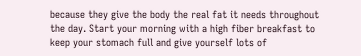because they give the body the real fat it needs throughout the day. Start your morning with a high fiber breakfast to keep your stomach full and give yourself lots of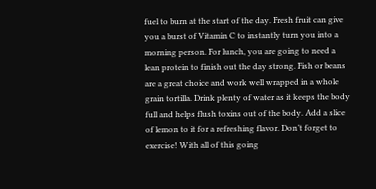fuel to burn at the start of the day. Fresh fruit can give you a burst of Vitamin C to instantly turn you into a morning person. For lunch, you are going to need a lean protein to finish out the day strong. Fish or beans are a great choice and work well wrapped in a whole grain tortilla. Drink plenty of water as it keeps the body full and helps flush toxins out of the body. Add a slice of lemon to it for a refreshing flavor. Don’t forget to exercise! With all of this going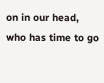on in our head, who has time to go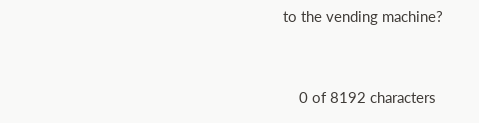to the vending machine?


    0 of 8192 characters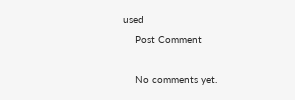used
    Post Comment

    No comments yet.